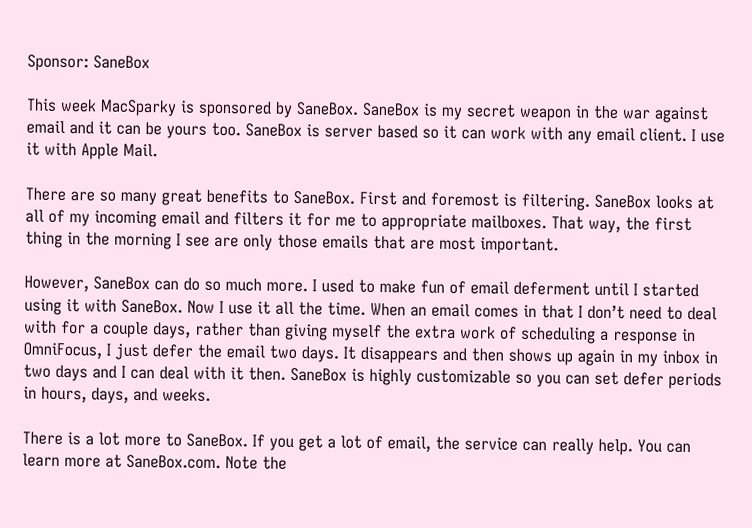Sponsor: SaneBox

This week MacSparky is sponsored by SaneBox. SaneBox is my secret weapon in the war against email and it can be yours too. SaneBox is server based so it can work with any email client. I use it with Apple Mail.

There are so many great benefits to SaneBox. First and foremost is filtering. SaneBox looks at all of my incoming email and filters it for me to appropriate mailboxes. That way, the first thing in the morning I see are only those emails that are most important.

However, SaneBox can do so much more. I used to make fun of email deferment until I started using it with SaneBox. Now I use it all the time. When an email comes in that I don’t need to deal with for a couple days, rather than giving myself the extra work of scheduling a response in OmniFocus, I just defer the email two days. It disappears and then shows up again in my inbox in two days and I can deal with it then. SaneBox is highly customizable so you can set defer periods in hours, days, and weeks.

There is a lot more to SaneBox. If you get a lot of email, the service can really help. You can learn more at SaneBox.com. Note the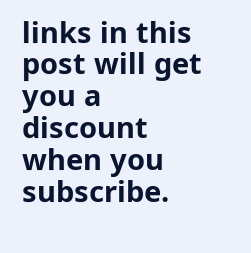links in this post will get you a discount when you subscribe.